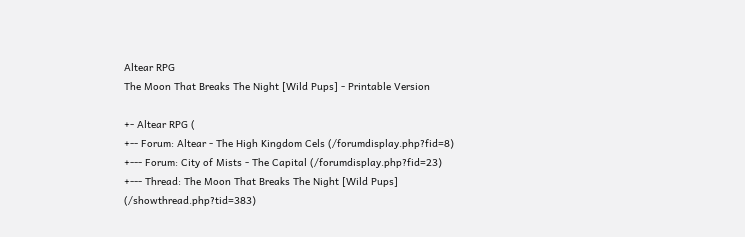Altear RPG
The Moon That Breaks The Night [Wild Pups] - Printable Version

+- Altear RPG (
+-- Forum: Altear - The High Kingdom Cels (/forumdisplay.php?fid=8)
+--- Forum: City of Mists - The Capital (/forumdisplay.php?fid=23)
+--- Thread: The Moon That Breaks The Night [Wild Pups] (/showthread.php?tid=383)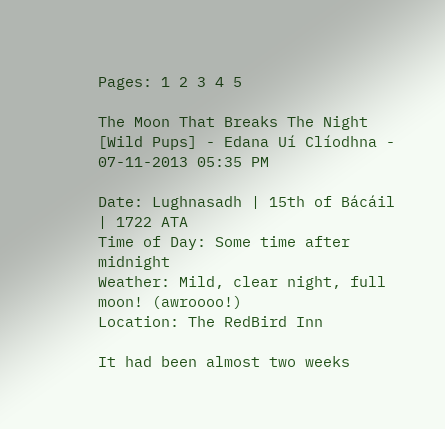Pages: 1 2 3 4 5

The Moon That Breaks The Night [Wild Pups] - Edana Uí Clíodhna - 07-11-2013 05:35 PM

Date: Lughnasadh | 15th of Bácáil | 1722 ATA
Time of Day: Some time after midnight
Weather: Mild, clear night, full moon! (awroooo!)
Location: The RedBird Inn

It had been almost two weeks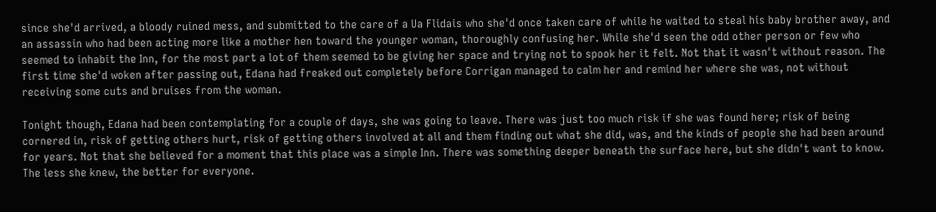since she'd arrived, a bloody ruined mess, and submitted to the care of a Ua Flidais who she'd once taken care of while he waited to steal his baby brother away, and an assassin who had been acting more like a mother hen toward the younger woman, thoroughly confusing her. While she'd seen the odd other person or few who seemed to inhabit the Inn, for the most part a lot of them seemed to be giving her space and trying not to spook her it felt. Not that it wasn't without reason. The first time she'd woken after passing out, Edana had freaked out completely before Corrigan managed to calm her and remind her where she was, not without receiving some cuts and bruises from the woman.

Tonight though, Edana had been contemplating for a couple of days, she was going to leave. There was just too much risk if she was found here; risk of being cornered in, risk of getting others hurt, risk of getting others involved at all and them finding out what she did, was, and the kinds of people she had been around for years. Not that she believed for a moment that this place was a simple Inn. There was something deeper beneath the surface here, but she didn't want to know. The less she knew, the better for everyone.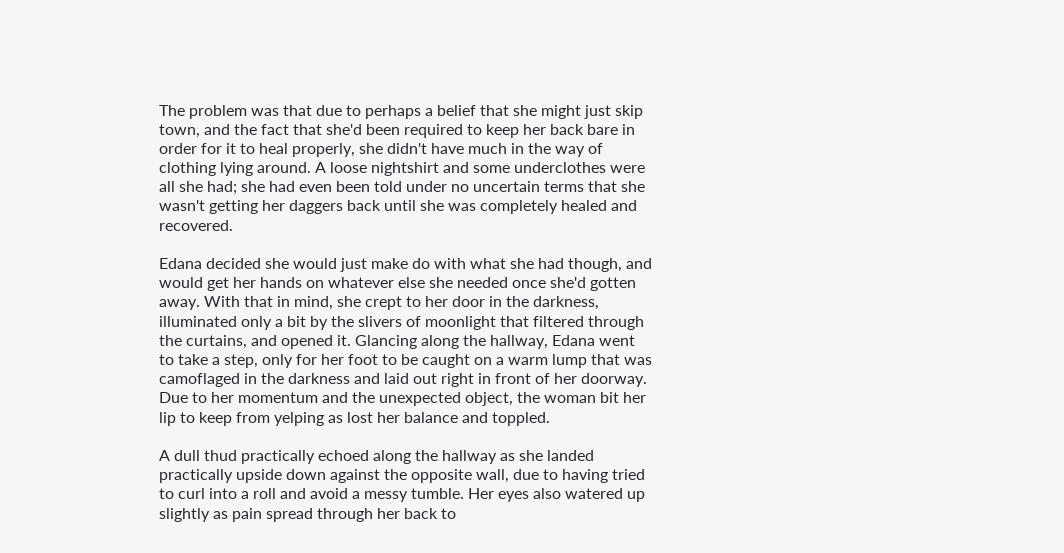The problem was that due to perhaps a belief that she might just skip town, and the fact that she'd been required to keep her back bare in order for it to heal properly, she didn't have much in the way of clothing lying around. A loose nightshirt and some underclothes were all she had; she had even been told under no uncertain terms that she wasn't getting her daggers back until she was completely healed and recovered.

Edana decided she would just make do with what she had though, and would get her hands on whatever else she needed once she'd gotten away. With that in mind, she crept to her door in the darkness, illuminated only a bit by the slivers of moonlight that filtered through the curtains, and opened it. Glancing along the hallway, Edana went to take a step, only for her foot to be caught on a warm lump that was camoflaged in the darkness and laid out right in front of her doorway. Due to her momentum and the unexpected object, the woman bit her lip to keep from yelping as lost her balance and toppled.

A dull thud practically echoed along the hallway as she landed practically upside down against the opposite wall, due to having tried to curl into a roll and avoid a messy tumble. Her eyes also watered up slightly as pain spread through her back to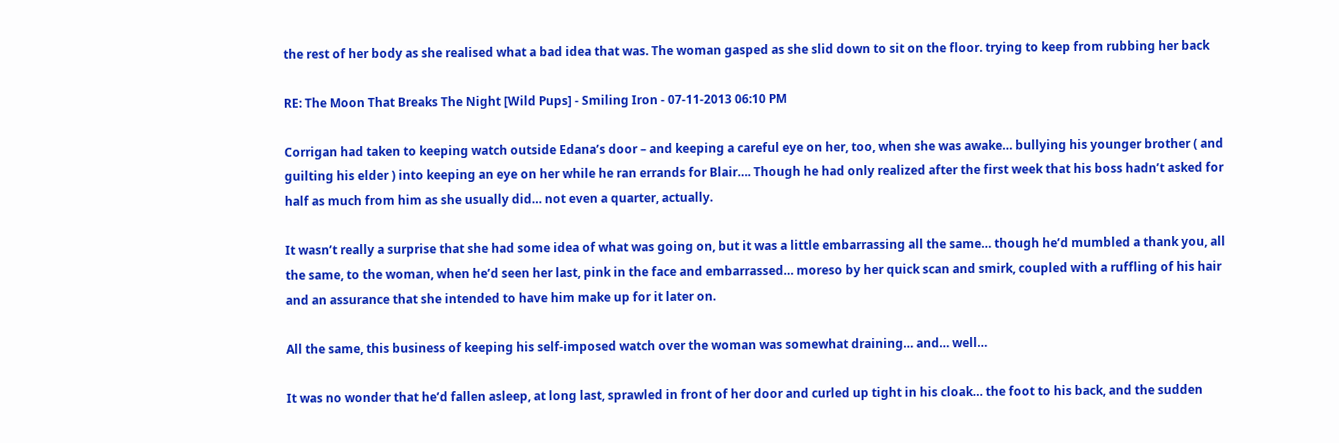the rest of her body as she realised what a bad idea that was. The woman gasped as she slid down to sit on the floor. trying to keep from rubbing her back

RE: The Moon That Breaks The Night [Wild Pups] - Smiling Iron - 07-11-2013 06:10 PM

Corrigan had taken to keeping watch outside Edana’s door – and keeping a careful eye on her, too, when she was awake… bullying his younger brother ( and guilting his elder ) into keeping an eye on her while he ran errands for Blair…. Though he had only realized after the first week that his boss hadn’t asked for half as much from him as she usually did… not even a quarter, actually.

It wasn’t really a surprise that she had some idea of what was going on, but it was a little embarrassing all the same… though he’d mumbled a thank you, all the same, to the woman, when he’d seen her last, pink in the face and embarrassed… moreso by her quick scan and smirk, coupled with a ruffling of his hair and an assurance that she intended to have him make up for it later on.

All the same, this business of keeping his self-imposed watch over the woman was somewhat draining… and… well…

It was no wonder that he’d fallen asleep, at long last, sprawled in front of her door and curled up tight in his cloak… the foot to his back, and the sudden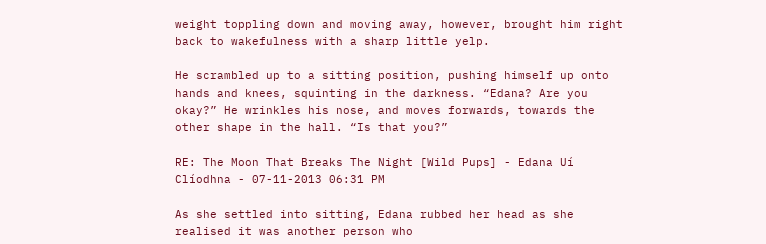weight toppling down and moving away, however, brought him right back to wakefulness with a sharp little yelp.

He scrambled up to a sitting position, pushing himself up onto hands and knees, squinting in the darkness. “Edana? Are you okay?” He wrinkles his nose, and moves forwards, towards the other shape in the hall. “Is that you?”

RE: The Moon That Breaks The Night [Wild Pups] - Edana Uí Clíodhna - 07-11-2013 06:31 PM

As she settled into sitting, Edana rubbed her head as she realised it was another person who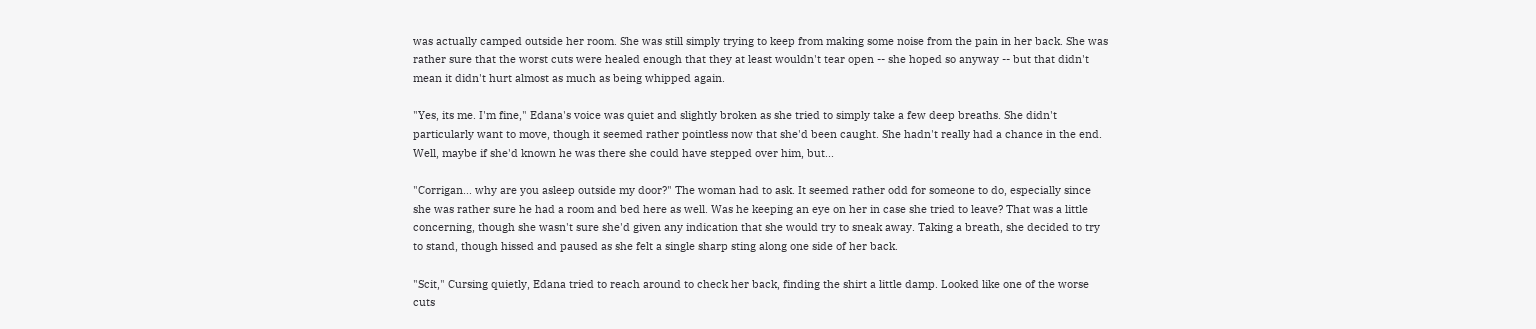was actually camped outside her room. She was still simply trying to keep from making some noise from the pain in her back. She was rather sure that the worst cuts were healed enough that they at least wouldn't tear open -- she hoped so anyway -- but that didn't mean it didn't hurt almost as much as being whipped again.

"Yes, its me. I'm fine," Edana's voice was quiet and slightly broken as she tried to simply take a few deep breaths. She didn't particularly want to move, though it seemed rather pointless now that she'd been caught. She hadn't really had a chance in the end. Well, maybe if she'd known he was there she could have stepped over him, but...

"Corrigan... why are you asleep outside my door?" The woman had to ask. It seemed rather odd for someone to do, especially since she was rather sure he had a room and bed here as well. Was he keeping an eye on her in case she tried to leave? That was a little concerning, though she wasn't sure she'd given any indication that she would try to sneak away. Taking a breath, she decided to try to stand, though hissed and paused as she felt a single sharp sting along one side of her back.

"Scit," Cursing quietly, Edana tried to reach around to check her back, finding the shirt a little damp. Looked like one of the worse cuts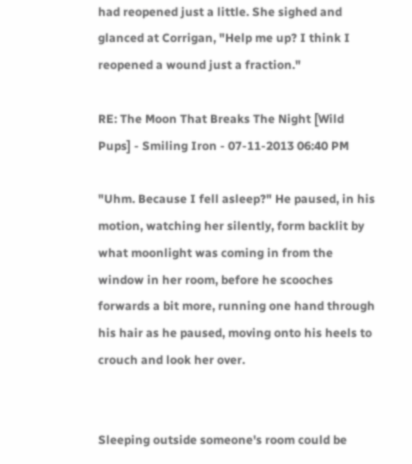had reopened just a little. She sighed and glanced at Corrigan, "Help me up? I think I reopened a wound just a fraction."

RE: The Moon That Breaks The Night [Wild Pups] - Smiling Iron - 07-11-2013 06:40 PM

"Uhm. Because I fell asleep?" He paused, in his motion, watching her silently, form backlit by what moonlight was coming in from the window in her room, before he scooches forwards a bit more, running one hand through his hair as he paused, moving onto his heels to crouch and look her over.


Sleeping outside someone's room could be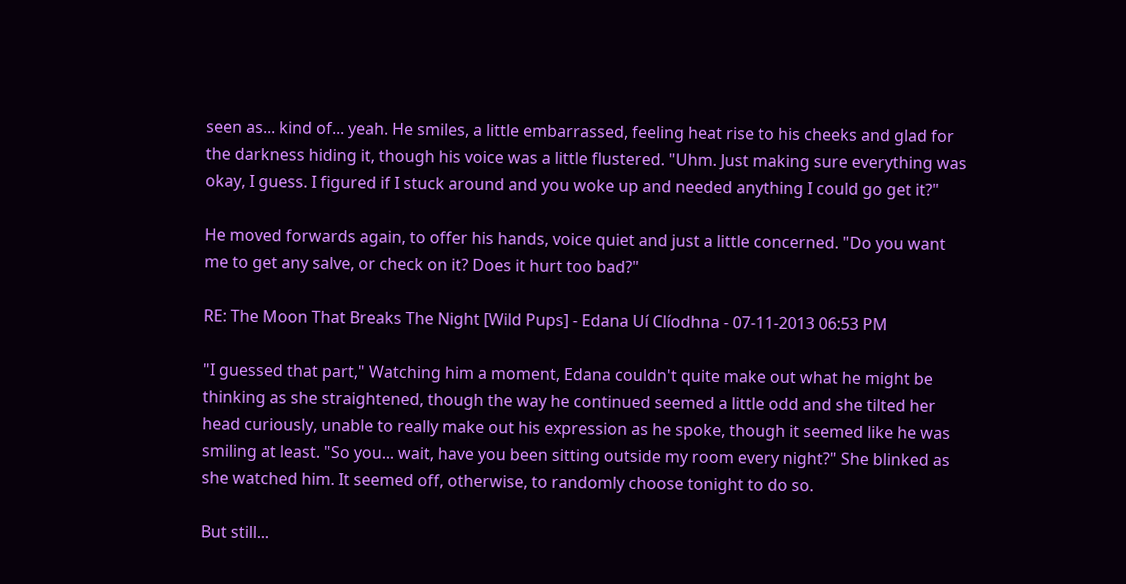seen as... kind of... yeah. He smiles, a little embarrassed, feeling heat rise to his cheeks and glad for the darkness hiding it, though his voice was a little flustered. "Uhm. Just making sure everything was okay, I guess. I figured if I stuck around and you woke up and needed anything I could go get it?"

He moved forwards again, to offer his hands, voice quiet and just a little concerned. "Do you want me to get any salve, or check on it? Does it hurt too bad?"

RE: The Moon That Breaks The Night [Wild Pups] - Edana Uí Clíodhna - 07-11-2013 06:53 PM

"I guessed that part," Watching him a moment, Edana couldn't quite make out what he might be thinking as she straightened, though the way he continued seemed a little odd and she tilted her head curiously, unable to really make out his expression as he spoke, though it seemed like he was smiling at least. "So you... wait, have you been sitting outside my room every night?" She blinked as she watched him. It seemed off, otherwise, to randomly choose tonight to do so.

But still...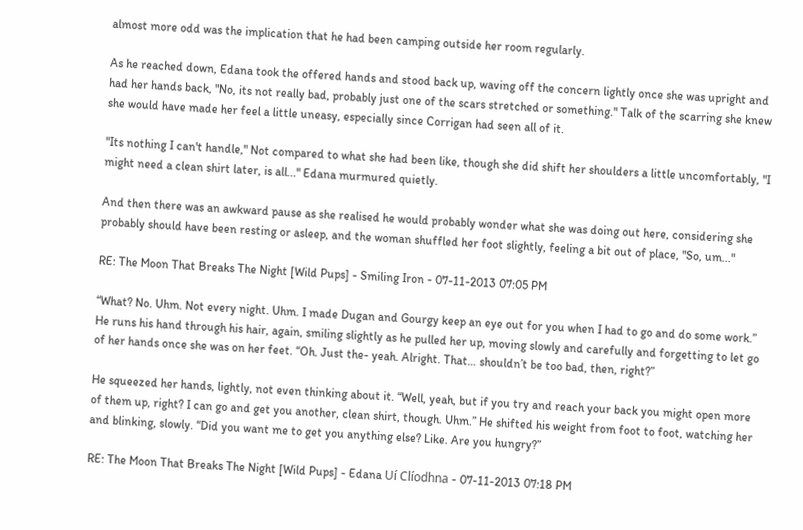almost more odd was the implication that he had been camping outside her room regularly.

As he reached down, Edana took the offered hands and stood back up, waving off the concern lightly once she was upright and had her hands back, "No, its not really bad, probably just one of the scars stretched or something." Talk of the scarring she knew she would have made her feel a little uneasy, especially since Corrigan had seen all of it.

"Its nothing I can't handle," Not compared to what she had been like, though she did shift her shoulders a little uncomfortably, "I might need a clean shirt later, is all..." Edana murmured quietly.

And then there was an awkward pause as she realised he would probably wonder what she was doing out here, considering she probably should have been resting or asleep, and the woman shuffled her foot slightly, feeling a bit out of place, "So, um..."

RE: The Moon That Breaks The Night [Wild Pups] - Smiling Iron - 07-11-2013 07:05 PM

“What? No. Uhm. Not every night. Uhm. I made Dugan and Gourgy keep an eye out for you when I had to go and do some work.” He runs his hand through his hair, again, smiling slightly as he pulled her up, moving slowly and carefully and forgetting to let go of her hands once she was on her feet. “Oh. Just the- yeah. Alright. That… shouldn’t be too bad, then, right?”

He squeezed her hands, lightly, not even thinking about it. “Well, yeah, but if you try and reach your back you might open more of them up, right? I can go and get you another, clean shirt, though. Uhm.” He shifted his weight from foot to foot, watching her and blinking, slowly. “Did you want me to get you anything else? Like. Are you hungry?”

RE: The Moon That Breaks The Night [Wild Pups] - Edana Uí Clíodhna - 07-11-2013 07:18 PM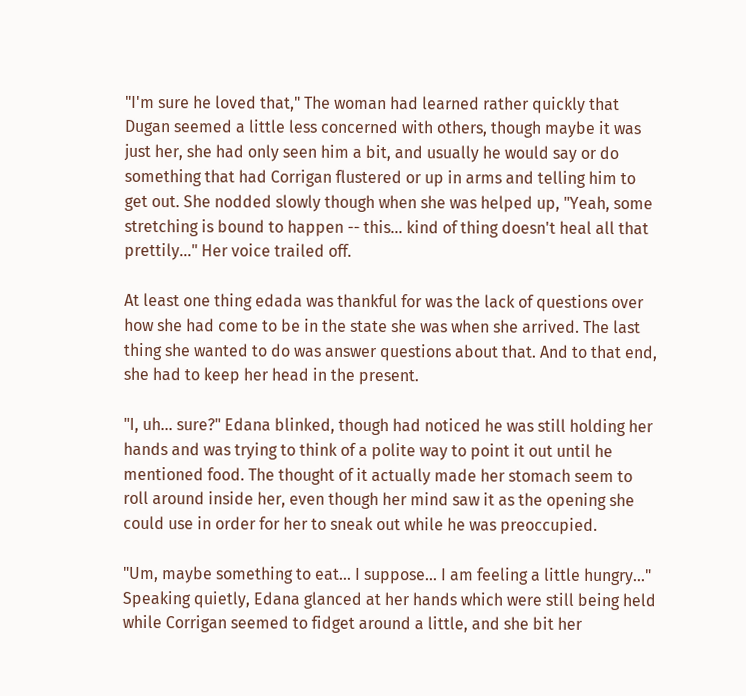"I'm sure he loved that," The woman had learned rather quickly that Dugan seemed a little less concerned with others, though maybe it was just her, she had only seen him a bit, and usually he would say or do something that had Corrigan flustered or up in arms and telling him to get out. She nodded slowly though when she was helped up, "Yeah, some stretching is bound to happen -- this... kind of thing doesn't heal all that prettily..." Her voice trailed off.

At least one thing edada was thankful for was the lack of questions over how she had come to be in the state she was when she arrived. The last thing she wanted to do was answer questions about that. And to that end, she had to keep her head in the present.

"I, uh... sure?" Edana blinked, though had noticed he was still holding her hands and was trying to think of a polite way to point it out until he mentioned food. The thought of it actually made her stomach seem to roll around inside her, even though her mind saw it as the opening she could use in order for her to sneak out while he was preoccupied.

"Um, maybe something to eat... I suppose... I am feeling a little hungry..." Speaking quietly, Edana glanced at her hands which were still being held while Corrigan seemed to fidget around a little, and she bit her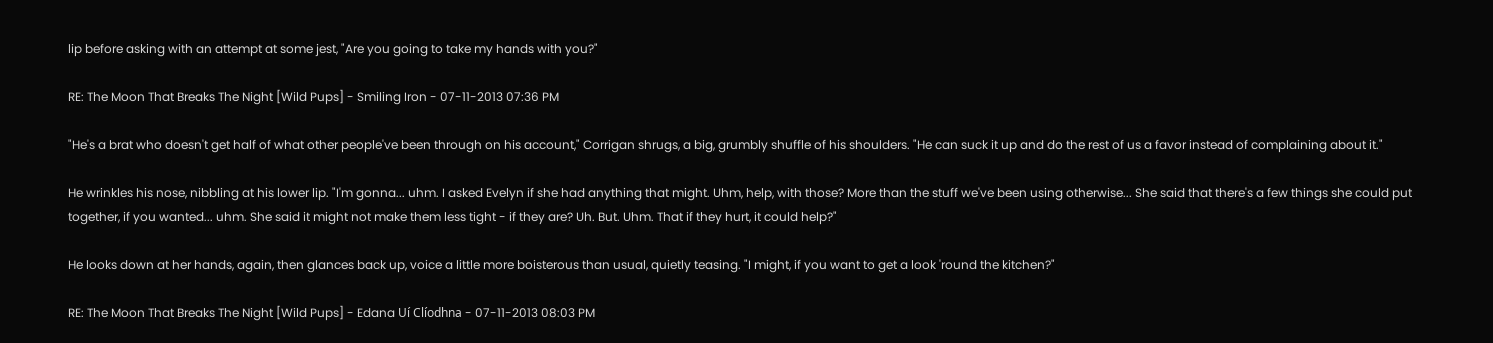lip before asking with an attempt at some jest, "Are you going to take my hands with you?"

RE: The Moon That Breaks The Night [Wild Pups] - Smiling Iron - 07-11-2013 07:36 PM

"He's a brat who doesn't get half of what other people've been through on his account," Corrigan shrugs, a big, grumbly shuffle of his shoulders. "He can suck it up and do the rest of us a favor instead of complaining about it."

He wrinkles his nose, nibbling at his lower lip. "I'm gonna... uhm. I asked Evelyn if she had anything that might. Uhm, help, with those? More than the stuff we've been using otherwise... She said that there's a few things she could put together, if you wanted... uhm. She said it might not make them less tight - if they are? Uh. But. Uhm. That if they hurt, it could help?"

He looks down at her hands, again, then glances back up, voice a little more boisterous than usual, quietly teasing. "I might, if you want to get a look 'round the kitchen?"

RE: The Moon That Breaks The Night [Wild Pups] - Edana Uí Clíodhna - 07-11-2013 08:03 PM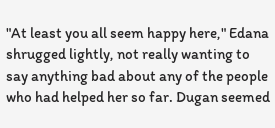"At least you all seem happy here," Edana shrugged lightly, not really wanting to say anything bad about any of the people who had helped her so far. Dugan seemed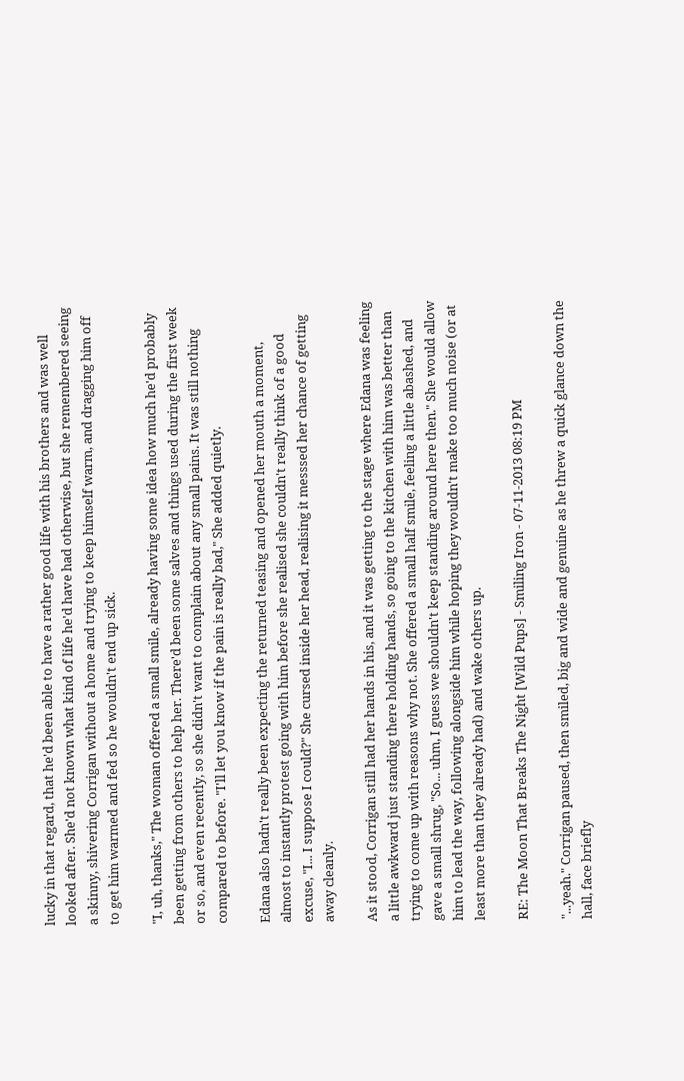lucky in that regard, that he'd been able to have a rather good life with his brothers and was well looked after. She'd not known what kind of life he'd have had otherwise, but she remembered seeing a skinny, shivering Corrigan without a home and trying to keep himself warm, and dragging him off to get him warmed and fed so he wouldn't end up sick.

"I, uh, thanks," The woman offered a small smile, already having some idea how much he'd probably been getting from others to help her. There'd been some salves and things used during the first week or so, and even recently, so she didn't want to complain about any small pains. It was still nothing compared to before. "I'll let you know if the pain is really bad," She added quietly.

Edana also hadn't really been expecting the returned teasing and opened her mouth a moment, almost to instantly protest going with him before she realised she couldn't really think of a good excuse, "I... I suppose I could?" She cursed inside her head, realising it messsed her chance of getting away cleanly.

As it stood, Corrigan still had her hands in his, and it was getting to the stage where Edana was feeling a little awkward just standing there holding hands, so going to the kitchen with him was better than trying to come up with reasons why not. She offered a small half smile, feeling a little abashed, and gave a small shrug, "So... uhm, I guess we shouldn't keep standing around here then." She would allow him to lead the way, following alongside him while hoping they wouldn't make too much noise (or at least more than they already had) and wake others up.

RE: The Moon That Breaks The Night [Wild Pups] - Smiling Iron - 07-11-2013 08:19 PM

"...yeah." Corrigan paused, then smiled, big and wide and genuine as he threw a quick glance down the hall, face briefly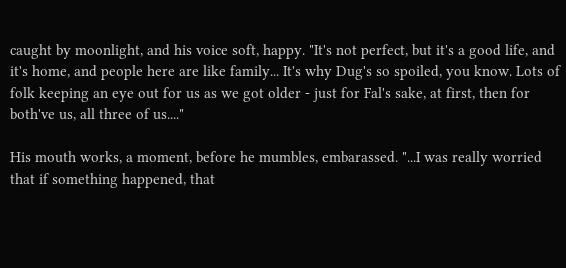caught by moonlight, and his voice soft, happy. "It's not perfect, but it's a good life, and it's home, and people here are like family... It's why Dug's so spoiled, you know. Lots of folk keeping an eye out for us as we got older - just for Fal's sake, at first, then for both've us, all three of us...."

His mouth works, a moment, before he mumbles, embarassed. "...I was really worried that if something happened, that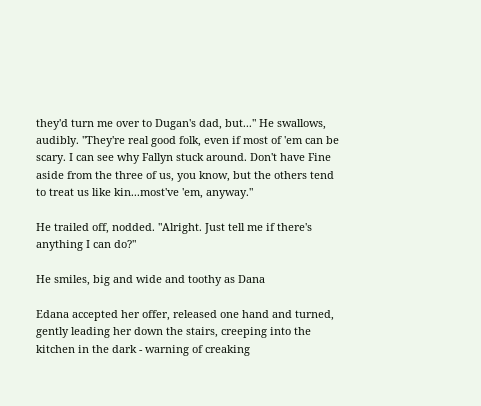they'd turn me over to Dugan's dad, but..." He swallows, audibly. "They're real good folk, even if most of 'em can be scary. I can see why Fallyn stuck around. Don't have Fine aside from the three of us, you know, but the others tend to treat us like kin...most've 'em, anyway."

He trailed off, nodded. "Alright. Just tell me if there's anything I can do?"

He smiles, big and wide and toothy as Dana

Edana accepted her offer, released one hand and turned, gently leading her down the stairs, creeping into the kitchen in the dark - warning of creaking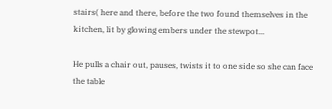stairs( here and there, before the two found themselves in the kitchen, lit by glowing embers under the stewpot...

He pulls a chair out, pauses, twists it to one side so she can face the table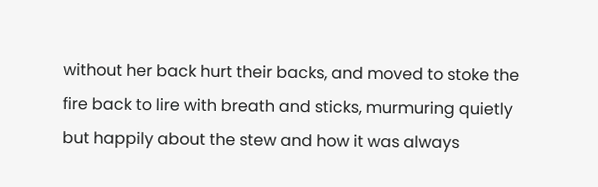without her back hurt their backs, and moved to stoke the fire back to lire with breath and sticks, murmuring quietly but happily about the stew and how it was always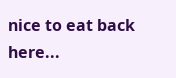nice to eat back here...